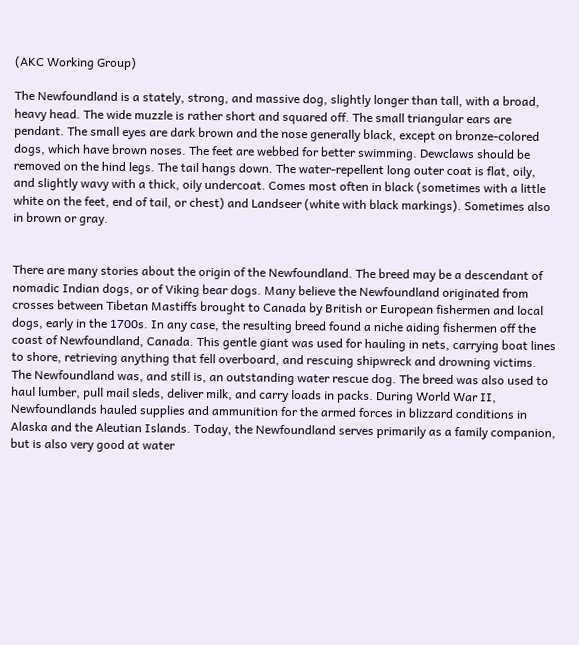(AKC Working Group)

The Newfoundland is a stately, strong, and massive dog, slightly longer than tall, with a broad, heavy head. The wide muzzle is rather short and squared off. The small triangular ears are pendant. The small eyes are dark brown and the nose generally black, except on bronze-colored dogs, which have brown noses. The feet are webbed for better swimming. Dewclaws should be removed on the hind legs. The tail hangs down. The water-repellent long outer coat is flat, oily, and slightly wavy with a thick, oily undercoat. Comes most often in black (sometimes with a little white on the feet, end of tail, or chest) and Landseer (white with black markings). Sometimes also in brown or gray.


There are many stories about the origin of the Newfoundland. The breed may be a descendant of nomadic Indian dogs, or of Viking bear dogs. Many believe the Newfoundland originated from crosses between Tibetan Mastiffs brought to Canada by British or European fishermen and local dogs, early in the 1700s. In any case, the resulting breed found a niche aiding fishermen off the coast of Newfoundland, Canada. This gentle giant was used for hauling in nets, carrying boat lines to shore, retrieving anything that fell overboard, and rescuing shipwreck and drowning victims. The Newfoundland was, and still is, an outstanding water rescue dog. The breed was also used to haul lumber, pull mail sleds, deliver milk, and carry loads in packs. During World War II, Newfoundlands hauled supplies and ammunition for the armed forces in blizzard conditions in Alaska and the Aleutian Islands. Today, the Newfoundland serves primarily as a family companion, but is also very good at water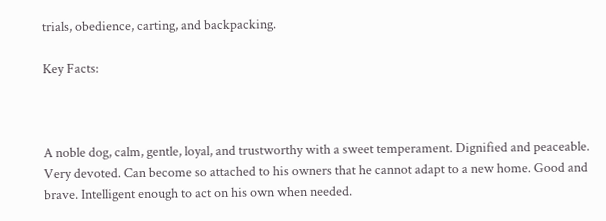trials, obedience, carting, and backpacking.

Key Facts:



A noble dog, calm, gentle, loyal, and trustworthy with a sweet temperament. Dignified and peaceable. Very devoted. Can become so attached to his owners that he cannot adapt to a new home. Good and brave. Intelligent enough to act on his own when needed.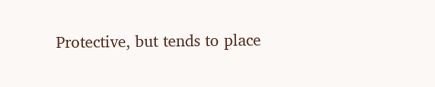Protective, but tends to place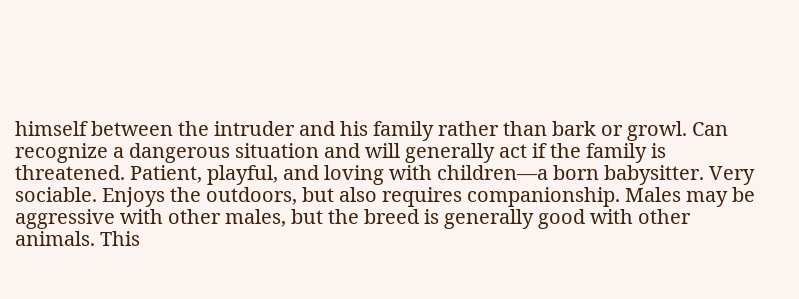himself between the intruder and his family rather than bark or growl. Can recognize a dangerous situation and will generally act if the family is threatened. Patient, playful, and loving with children—a born babysitter. Very sociable. Enjoys the outdoors, but also requires companionship. Males may be aggressive with other males, but the breed is generally good with other animals. This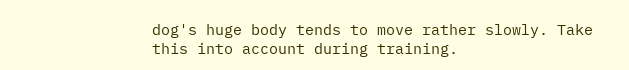dog's huge body tends to move rather slowly. Take this into account during training.